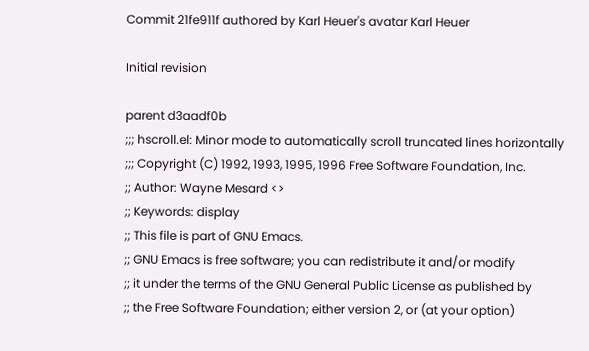Commit 21fe911f authored by Karl Heuer's avatar Karl Heuer

Initial revision

parent d3aadf0b
;;; hscroll.el: Minor mode to automatically scroll truncated lines horizontally
;;; Copyright (C) 1992, 1993, 1995, 1996 Free Software Foundation, Inc.
;; Author: Wayne Mesard <>
;; Keywords: display
;; This file is part of GNU Emacs.
;; GNU Emacs is free software; you can redistribute it and/or modify
;; it under the terms of the GNU General Public License as published by
;; the Free Software Foundation; either version 2, or (at your option)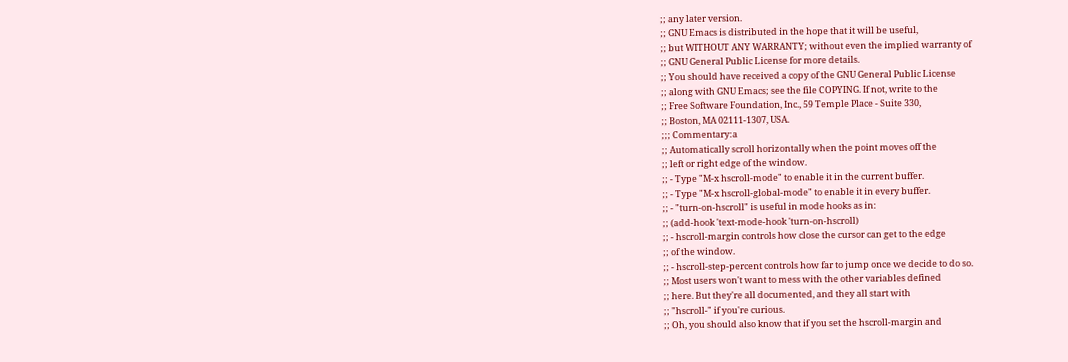;; any later version.
;; GNU Emacs is distributed in the hope that it will be useful,
;; but WITHOUT ANY WARRANTY; without even the implied warranty of
;; GNU General Public License for more details.
;; You should have received a copy of the GNU General Public License
;; along with GNU Emacs; see the file COPYING. If not, write to the
;; Free Software Foundation, Inc., 59 Temple Place - Suite 330,
;; Boston, MA 02111-1307, USA.
;;; Commentary:a
;; Automatically scroll horizontally when the point moves off the
;; left or right edge of the window.
;; - Type "M-x hscroll-mode" to enable it in the current buffer.
;; - Type "M-x hscroll-global-mode" to enable it in every buffer.
;; - "turn-on-hscroll" is useful in mode hooks as in:
;; (add-hook 'text-mode-hook 'turn-on-hscroll)
;; - hscroll-margin controls how close the cursor can get to the edge
;; of the window.
;; - hscroll-step-percent controls how far to jump once we decide to do so.
;; Most users won't want to mess with the other variables defined
;; here. But they're all documented, and they all start with
;; "hscroll-" if you're curious.
;; Oh, you should also know that if you set the hscroll-margin and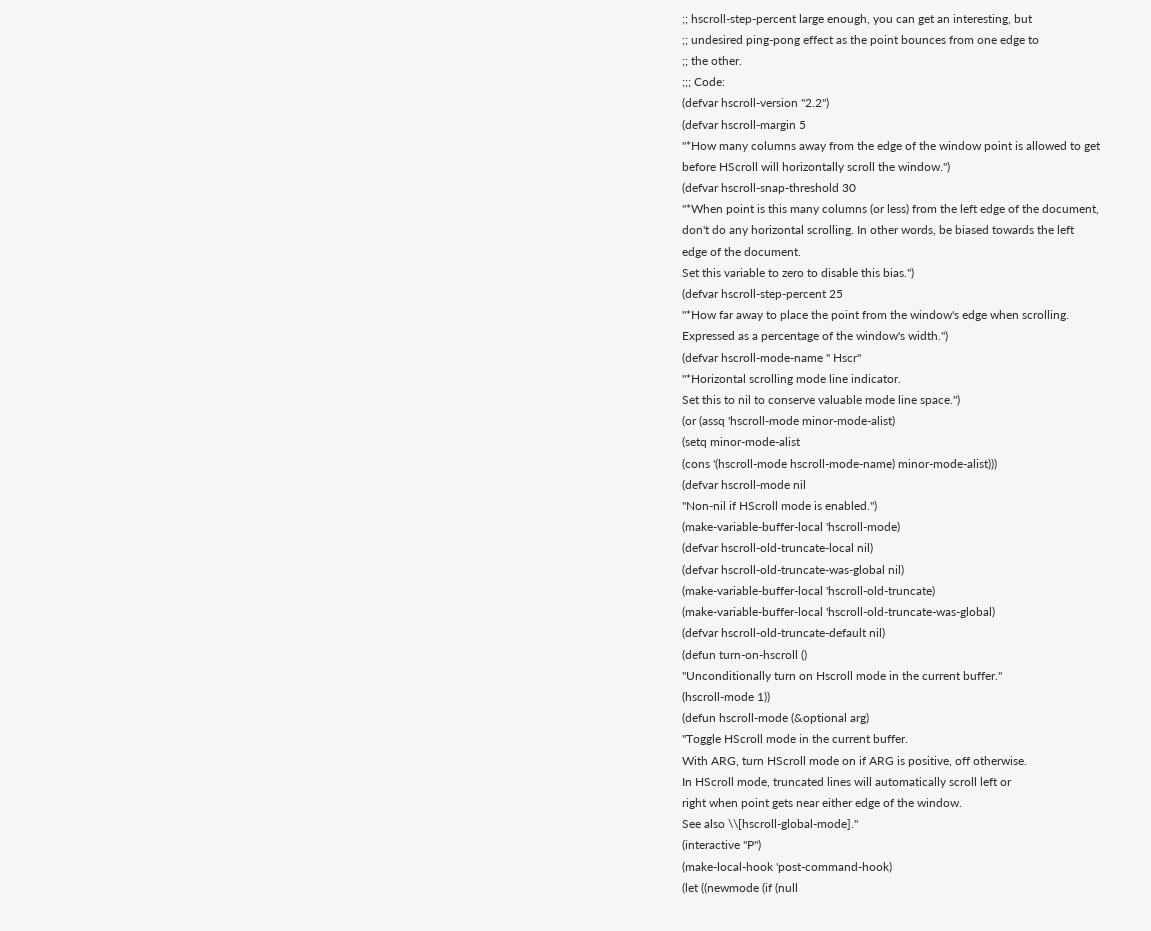;; hscroll-step-percent large enough, you can get an interesting, but
;; undesired ping-pong effect as the point bounces from one edge to
;; the other.
;;; Code:
(defvar hscroll-version "2.2")
(defvar hscroll-margin 5
"*How many columns away from the edge of the window point is allowed to get
before HScroll will horizontally scroll the window.")
(defvar hscroll-snap-threshold 30
"*When point is this many columns (or less) from the left edge of the document,
don't do any horizontal scrolling. In other words, be biased towards the left
edge of the document.
Set this variable to zero to disable this bias.")
(defvar hscroll-step-percent 25
"*How far away to place the point from the window's edge when scrolling.
Expressed as a percentage of the window's width.")
(defvar hscroll-mode-name " Hscr"
"*Horizontal scrolling mode line indicator.
Set this to nil to conserve valuable mode line space.")
(or (assq 'hscroll-mode minor-mode-alist)
(setq minor-mode-alist
(cons '(hscroll-mode hscroll-mode-name) minor-mode-alist)))
(defvar hscroll-mode nil
"Non-nil if HScroll mode is enabled.")
(make-variable-buffer-local 'hscroll-mode)
(defvar hscroll-old-truncate-local nil)
(defvar hscroll-old-truncate-was-global nil)
(make-variable-buffer-local 'hscroll-old-truncate)
(make-variable-buffer-local 'hscroll-old-truncate-was-global)
(defvar hscroll-old-truncate-default nil)
(defun turn-on-hscroll ()
"Unconditionally turn on Hscroll mode in the current buffer."
(hscroll-mode 1))
(defun hscroll-mode (&optional arg)
"Toggle HScroll mode in the current buffer.
With ARG, turn HScroll mode on if ARG is positive, off otherwise.
In HScroll mode, truncated lines will automatically scroll left or
right when point gets near either edge of the window.
See also \\[hscroll-global-mode]."
(interactive "P")
(make-local-hook 'post-command-hook)
(let ((newmode (if (null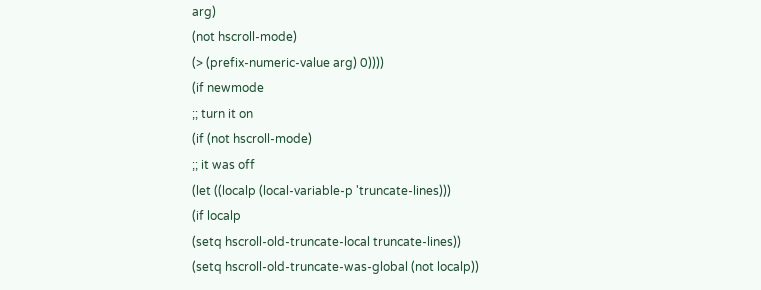arg)
(not hscroll-mode)
(> (prefix-numeric-value arg) 0))))
(if newmode
;; turn it on
(if (not hscroll-mode)
;; it was off
(let ((localp (local-variable-p 'truncate-lines)))
(if localp
(setq hscroll-old-truncate-local truncate-lines))
(setq hscroll-old-truncate-was-global (not localp))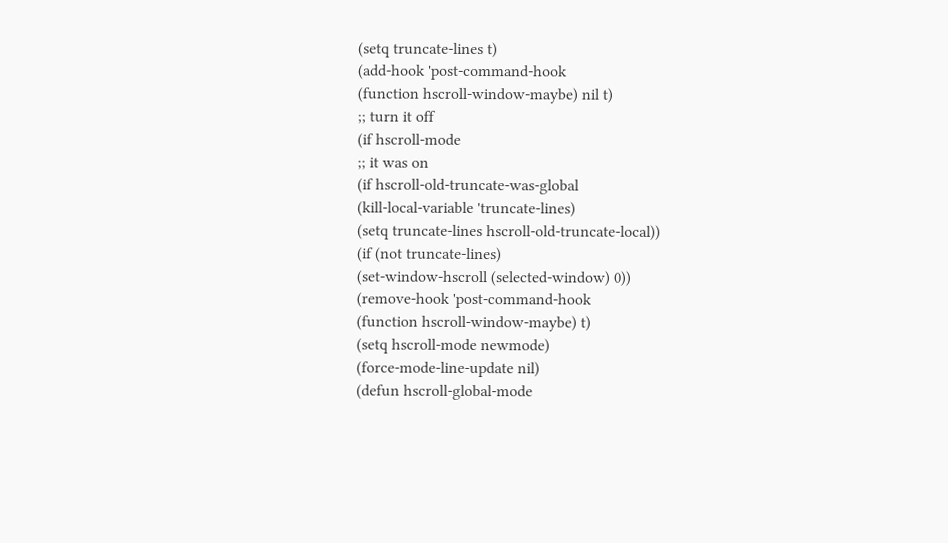(setq truncate-lines t)
(add-hook 'post-command-hook
(function hscroll-window-maybe) nil t)
;; turn it off
(if hscroll-mode
;; it was on
(if hscroll-old-truncate-was-global
(kill-local-variable 'truncate-lines)
(setq truncate-lines hscroll-old-truncate-local))
(if (not truncate-lines)
(set-window-hscroll (selected-window) 0))
(remove-hook 'post-command-hook
(function hscroll-window-maybe) t)
(setq hscroll-mode newmode)
(force-mode-line-update nil)
(defun hscroll-global-mode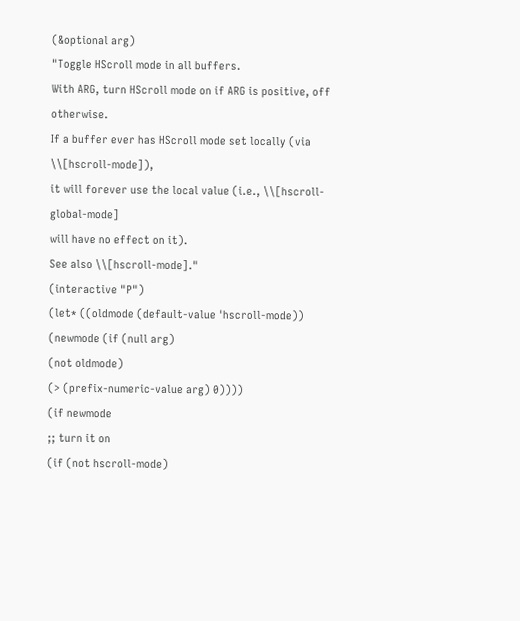(&optional arg)
"Toggle HScroll mode in all buffers.
With ARG, turn HScroll mode on if ARG is positive, off otherwise.
If a buffer ever has HScroll mode set locally (via \\[hscroll-mode]),
it will forever use the local value (i.e., \\[hscroll-global-mode]
will have no effect on it).
See also \\[hscroll-mode]."
(interactive "P")
(let* ((oldmode (default-value 'hscroll-mode))
(newmode (if (null arg)
(not oldmode)
(> (prefix-numeric-value arg) 0))))
(if newmode
;; turn it on
(if (not hscroll-mode)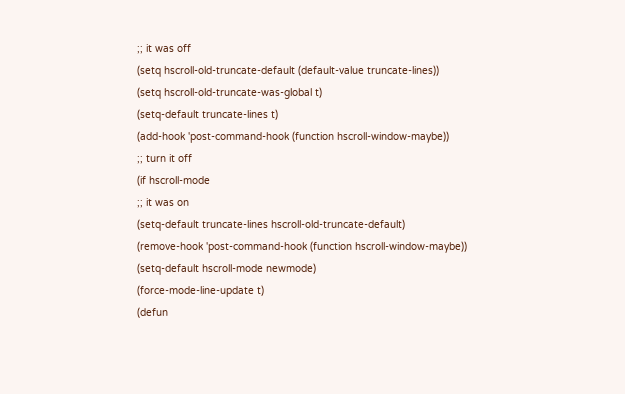;; it was off
(setq hscroll-old-truncate-default (default-value truncate-lines))
(setq hscroll-old-truncate-was-global t)
(setq-default truncate-lines t)
(add-hook 'post-command-hook (function hscroll-window-maybe))
;; turn it off
(if hscroll-mode
;; it was on
(setq-default truncate-lines hscroll-old-truncate-default)
(remove-hook 'post-command-hook (function hscroll-window-maybe))
(setq-default hscroll-mode newmode)
(force-mode-line-update t)
(defun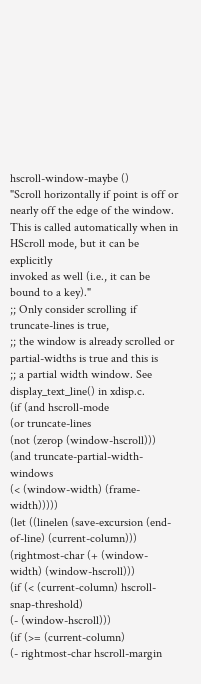hscroll-window-maybe ()
"Scroll horizontally if point is off or nearly off the edge of the window.
This is called automatically when in HScroll mode, but it can be explicitly
invoked as well (i.e., it can be bound to a key)."
;; Only consider scrolling if truncate-lines is true,
;; the window is already scrolled or partial-widths is true and this is
;; a partial width window. See display_text_line() in xdisp.c.
(if (and hscroll-mode
(or truncate-lines
(not (zerop (window-hscroll)))
(and truncate-partial-width-windows
(< (window-width) (frame-width)))))
(let ((linelen (save-excursion (end-of-line) (current-column)))
(rightmost-char (+ (window-width) (window-hscroll)))
(if (< (current-column) hscroll-snap-threshold)
(- (window-hscroll)))
(if (>= (current-column)
(- rightmost-char hscroll-margin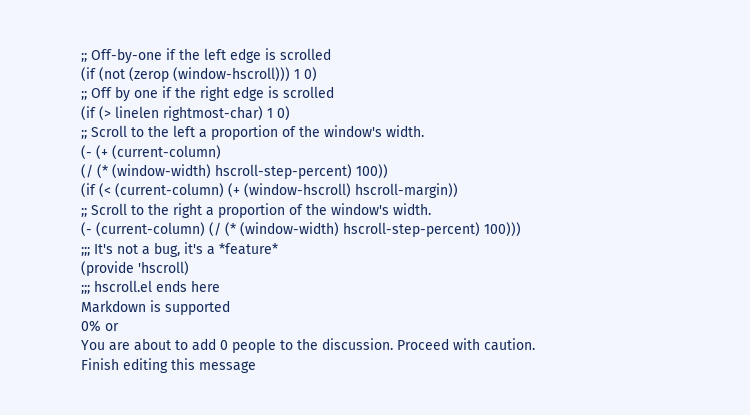;; Off-by-one if the left edge is scrolled
(if (not (zerop (window-hscroll))) 1 0)
;; Off by one if the right edge is scrolled
(if (> linelen rightmost-char) 1 0)
;; Scroll to the left a proportion of the window's width.
(- (+ (current-column)
(/ (* (window-width) hscroll-step-percent) 100))
(if (< (current-column) (+ (window-hscroll) hscroll-margin))
;; Scroll to the right a proportion of the window's width.
(- (current-column) (/ (* (window-width) hscroll-step-percent) 100)))
;;; It's not a bug, it's a *feature*
(provide 'hscroll)
;;; hscroll.el ends here
Markdown is supported
0% or
You are about to add 0 people to the discussion. Proceed with caution.
Finish editing this message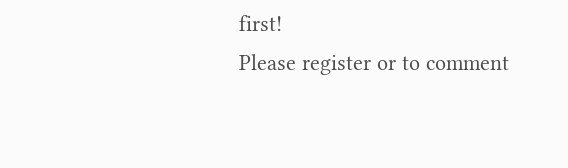first!
Please register or to comment